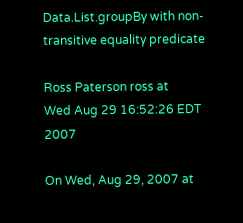Data.List.groupBy with non-transitive equality predicate

Ross Paterson ross at
Wed Aug 29 16:52:26 EDT 2007

On Wed, Aug 29, 2007 at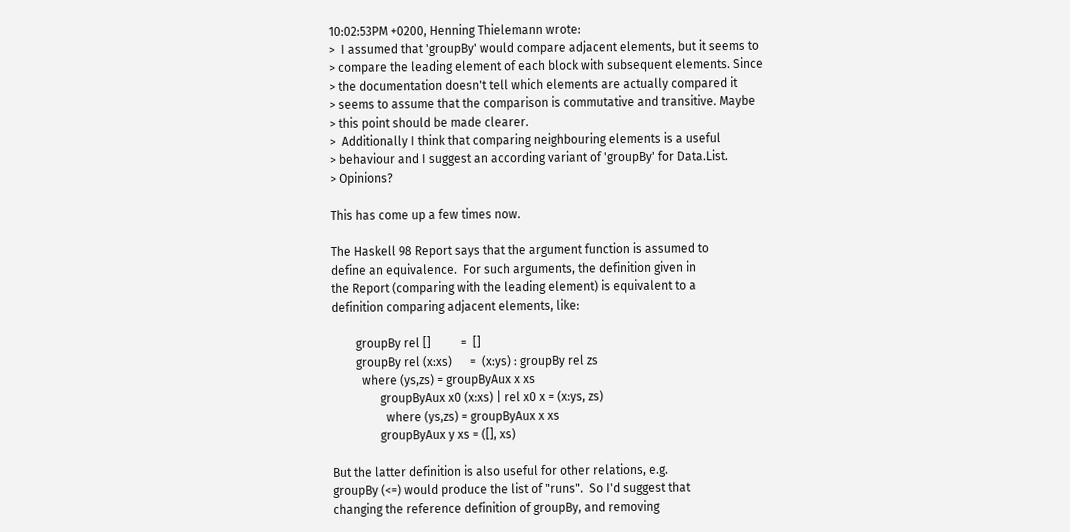10:02:53PM +0200, Henning Thielemann wrote:
>  I assumed that 'groupBy' would compare adjacent elements, but it seems to
> compare the leading element of each block with subsequent elements. Since
> the documentation doesn't tell which elements are actually compared it
> seems to assume that the comparison is commutative and transitive. Maybe
> this point should be made clearer.
>  Additionally I think that comparing neighbouring elements is a useful
> behaviour and I suggest an according variant of 'groupBy' for Data.List.
> Opinions?

This has come up a few times now.

The Haskell 98 Report says that the argument function is assumed to
define an equivalence.  For such arguments, the definition given in
the Report (comparing with the leading element) is equivalent to a
definition comparing adjacent elements, like:

        groupBy rel []          =  []
        groupBy rel (x:xs)      =  (x:ys) : groupBy rel zs
          where (ys,zs) = groupByAux x xs
                groupByAux x0 (x:xs) | rel x0 x = (x:ys, zs)
                  where (ys,zs) = groupByAux x xs
                groupByAux y xs = ([], xs)

But the latter definition is also useful for other relations, e.g.
groupBy (<=) would produce the list of "runs".  So I'd suggest that
changing the reference definition of groupBy, and removing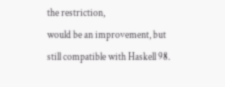the restriction,
would be an improvement, but still compatible with Haskell 98.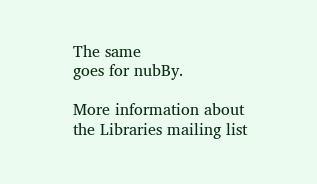The same
goes for nubBy.

More information about the Libraries mailing list